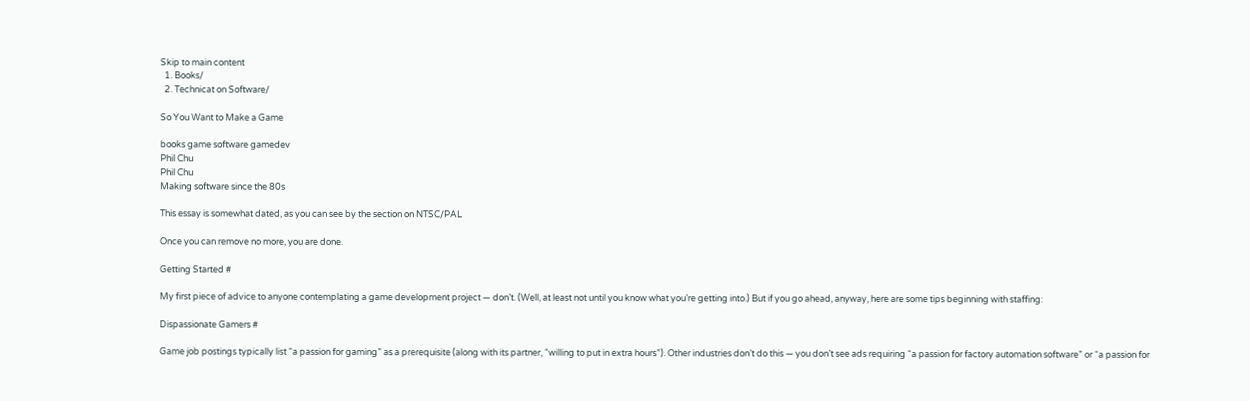Skip to main content
  1. Books/
  2. Technicat on Software/

So You Want to Make a Game

books game software gamedev
Phil Chu
Phil Chu
Making software since the 80s

This essay is somewhat dated, as you can see by the section on NTSC/PAL

Once you can remove no more, you are done.

Getting Started #

My first piece of advice to anyone contemplating a game development project — don’t. (Well, at least not until you know what you’re getting into.) But if you go ahead, anyway, here are some tips beginning with staffing:

Dispassionate Gamers #

Game job postings typically list “a passion for gaming” as a prerequisite (along with its partner, “willing to put in extra hours”). Other industries don’t do this — you don’t see ads requiring “a passion for factory automation software” or “a passion for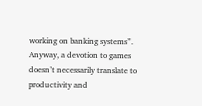working on banking systems”. Anyway, a devotion to games doesn’t necessarily translate to productivity and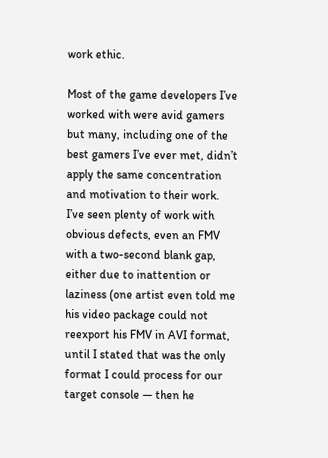work ethic.

Most of the game developers I’ve worked with were avid gamers but many, including one of the best gamers I’ve ever met, didn’t apply the same concentration and motivation to their work. I’ve seen plenty of work with obvious defects, even an FMV with a two-second blank gap, either due to inattention or laziness (one artist even told me his video package could not reexport his FMV in AVI format, until I stated that was the only format I could process for our target console — then he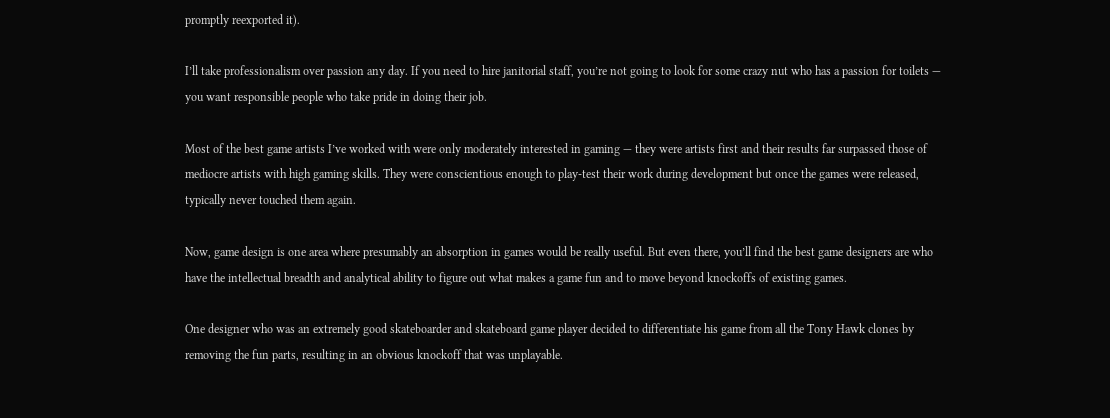promptly reexported it).

I’ll take professionalism over passion any day. If you need to hire janitorial staff, you’re not going to look for some crazy nut who has a passion for toilets — you want responsible people who take pride in doing their job.

Most of the best game artists I’ve worked with were only moderately interested in gaming — they were artists first and their results far surpassed those of mediocre artists with high gaming skills. They were conscientious enough to play-test their work during development but once the games were released, typically never touched them again.

Now, game design is one area where presumably an absorption in games would be really useful. But even there, you’ll find the best game designers are who have the intellectual breadth and analytical ability to figure out what makes a game fun and to move beyond knockoffs of existing games.

One designer who was an extremely good skateboarder and skateboard game player decided to differentiate his game from all the Tony Hawk clones by removing the fun parts, resulting in an obvious knockoff that was unplayable.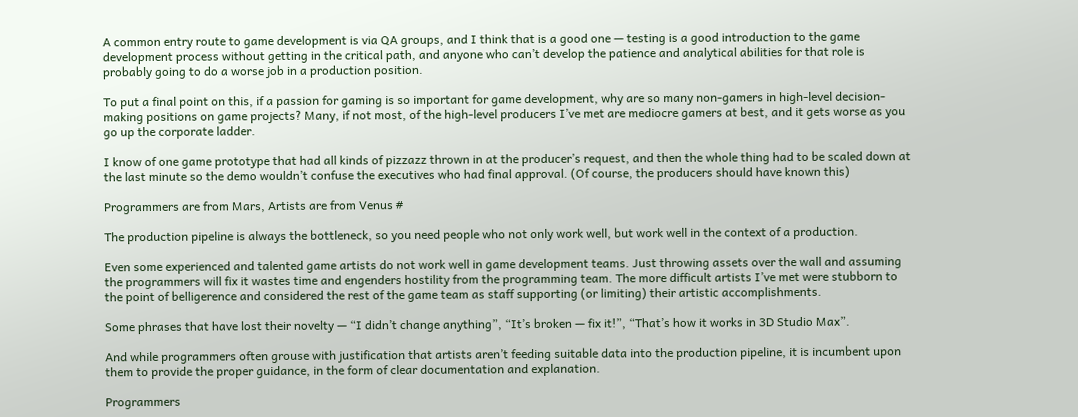A common entry route to game development is via QA groups, and I think that is a good one — testing is a good introduction to the game development process without getting in the critical path, and anyone who can’t develop the patience and analytical abilities for that role is probably going to do a worse job in a production position.

To put a final point on this, if a passion for gaming is so important for game development, why are so many non-gamers in high-level decision-making positions on game projects? Many, if not most, of the high-level producers I’ve met are mediocre gamers at best, and it gets worse as you go up the corporate ladder.

I know of one game prototype that had all kinds of pizzazz thrown in at the producer’s request, and then the whole thing had to be scaled down at the last minute so the demo wouldn’t confuse the executives who had final approval. (Of course, the producers should have known this)

Programmers are from Mars, Artists are from Venus #

The production pipeline is always the bottleneck, so you need people who not only work well, but work well in the context of a production.

Even some experienced and talented game artists do not work well in game development teams. Just throwing assets over the wall and assuming the programmers will fix it wastes time and engenders hostility from the programming team. The more difficult artists I’ve met were stubborn to the point of belligerence and considered the rest of the game team as staff supporting (or limiting) their artistic accomplishments.

Some phrases that have lost their novelty — “I didn’t change anything”, “It’s broken — fix it!”, “That’s how it works in 3D Studio Max”.

And while programmers often grouse with justification that artists aren’t feeding suitable data into the production pipeline, it is incumbent upon them to provide the proper guidance, in the form of clear documentation and explanation.

Programmers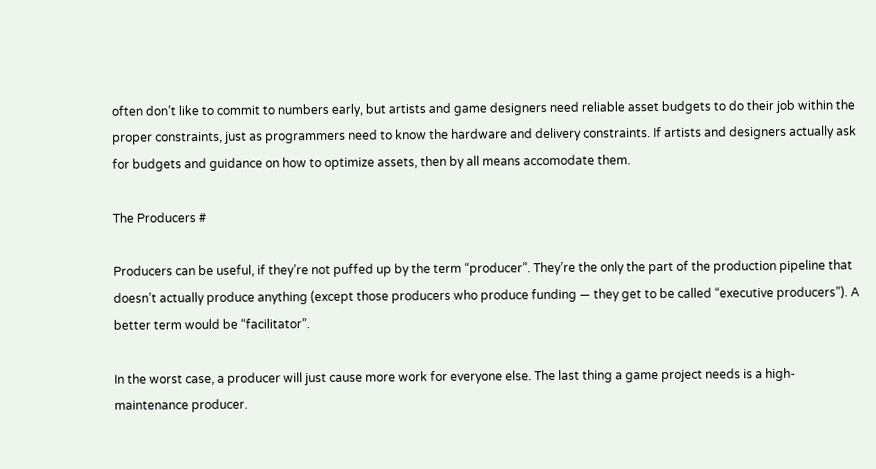often don’t like to commit to numbers early, but artists and game designers need reliable asset budgets to do their job within the proper constraints, just as programmers need to know the hardware and delivery constraints. If artists and designers actually ask for budgets and guidance on how to optimize assets, then by all means accomodate them.

The Producers #

Producers can be useful, if they’re not puffed up by the term “producer”. They’re the only the part of the production pipeline that doesn’t actually produce anything (except those producers who produce funding — they get to be called “executive producers”). A better term would be “facilitator”.

In the worst case, a producer will just cause more work for everyone else. The last thing a game project needs is a high-maintenance producer.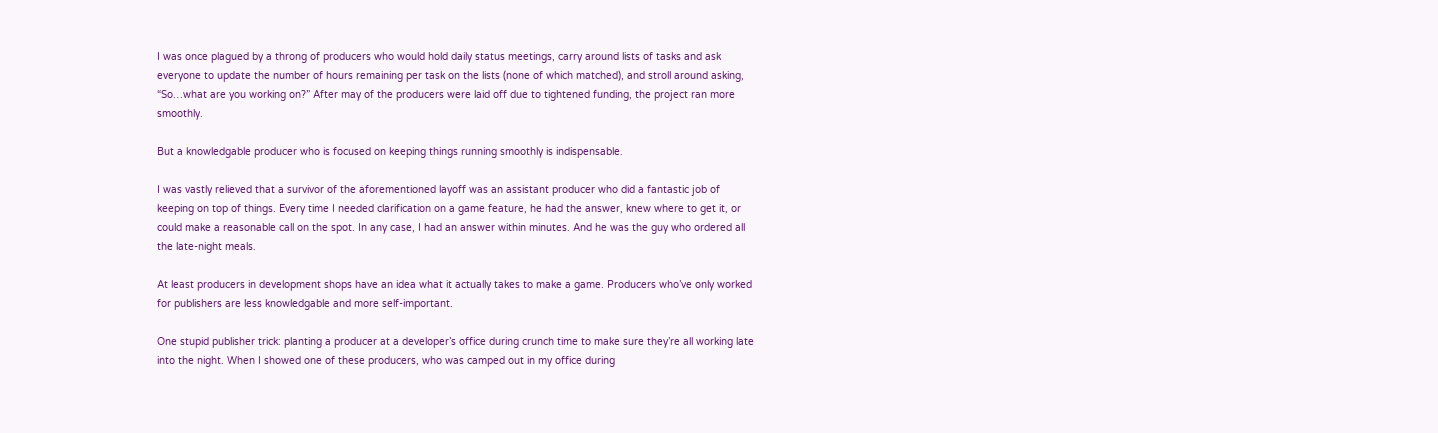I was once plagued by a throng of producers who would hold daily status meetings, carry around lists of tasks and ask everyone to update the number of hours remaining per task on the lists (none of which matched), and stroll around asking, “So…what are you working on?” After may of the producers were laid off due to tightened funding, the project ran more smoothly.

But a knowledgable producer who is focused on keeping things running smoothly is indispensable.

I was vastly relieved that a survivor of the aforementioned layoff was an assistant producer who did a fantastic job of keeping on top of things. Every time I needed clarification on a game feature, he had the answer, knew where to get it, or could make a reasonable call on the spot. In any case, I had an answer within minutes. And he was the guy who ordered all the late-night meals.

At least producers in development shops have an idea what it actually takes to make a game. Producers who’ve only worked for publishers are less knowledgable and more self-important.

One stupid publisher trick: planting a producer at a developer’s office during crunch time to make sure they’re all working late into the night. When I showed one of these producers, who was camped out in my office during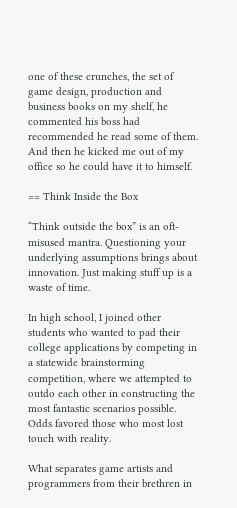one of these crunches, the set of game design, production and business books on my shelf, he commented his boss had recommended he read some of them. And then he kicked me out of my office so he could have it to himself.

== Think Inside the Box

“Think outside the box” is an oft-misused mantra. Questioning your underlying assumptions brings about innovation. Just making stuff up is a waste of time.

In high school, I joined other students who wanted to pad their college applications by competing in a statewide brainstorming competition, where we attempted to outdo each other in constructing the most fantastic scenarios possible. Odds favored those who most lost touch with reality.

What separates game artists and programmers from their brethren in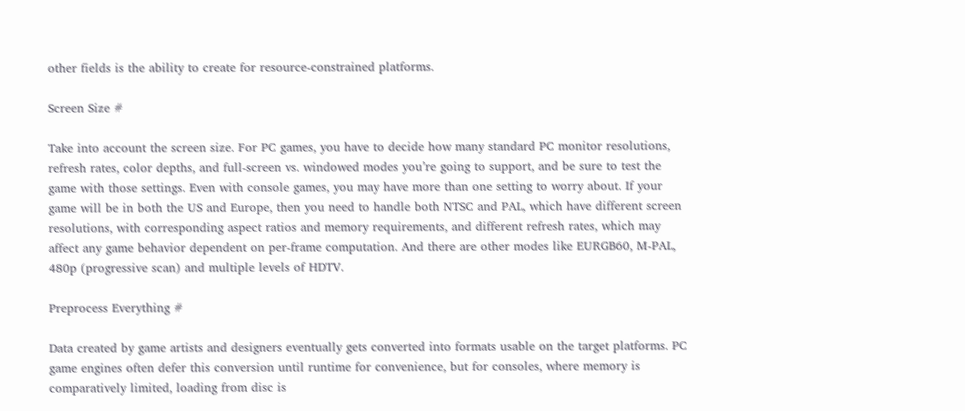other fields is the ability to create for resource-constrained platforms.

Screen Size #

Take into account the screen size. For PC games, you have to decide how many standard PC monitor resolutions, refresh rates, color depths, and full-screen vs. windowed modes you’re going to support, and be sure to test the game with those settings. Even with console games, you may have more than one setting to worry about. If your game will be in both the US and Europe, then you need to handle both NTSC and PAL, which have different screen resolutions, with corresponding aspect ratios and memory requirements, and different refresh rates, which may affect any game behavior dependent on per-frame computation. And there are other modes like EURGB60, M-PAL, 480p (progressive scan) and multiple levels of HDTV.

Preprocess Everything #

Data created by game artists and designers eventually gets converted into formats usable on the target platforms. PC game engines often defer this conversion until runtime for convenience, but for consoles, where memory is comparatively limited, loading from disc is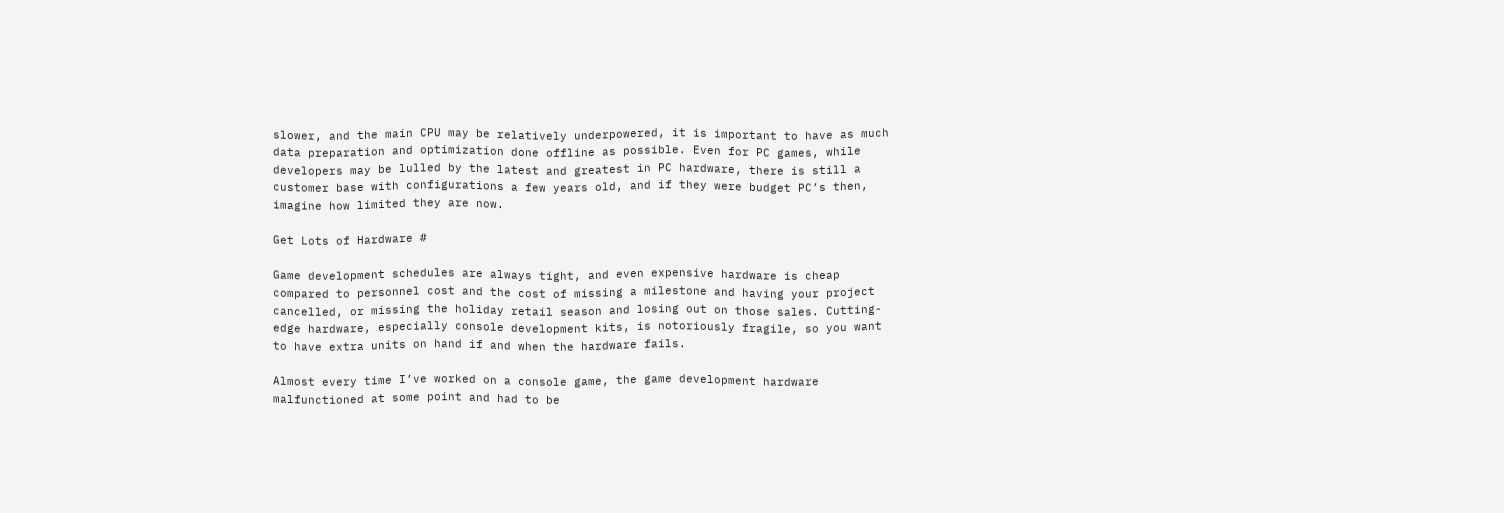slower, and the main CPU may be relatively underpowered, it is important to have as much data preparation and optimization done offline as possible. Even for PC games, while developers may be lulled by the latest and greatest in PC hardware, there is still a customer base with configurations a few years old, and if they were budget PC’s then, imagine how limited they are now.

Get Lots of Hardware #

Game development schedules are always tight, and even expensive hardware is cheap compared to personnel cost and the cost of missing a milestone and having your project cancelled, or missing the holiday retail season and losing out on those sales. Cutting-edge hardware, especially console development kits, is notoriously fragile, so you want to have extra units on hand if and when the hardware fails.

Almost every time I’ve worked on a console game, the game development hardware malfunctioned at some point and had to be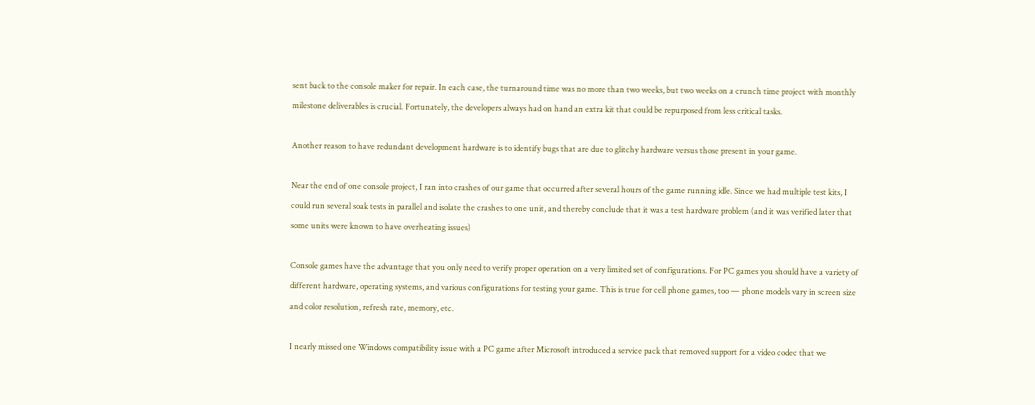sent back to the console maker for repair. In each case, the turnaround time was no more than two weeks, but two weeks on a crunch time project with monthly milestone deliverables is crucial. Fortunately, the developers always had on hand an extra kit that could be repurposed from less critical tasks.

Another reason to have redundant development hardware is to identify bugs that are due to glitchy hardware versus those present in your game.

Near the end of one console project, I ran into crashes of our game that occurred after several hours of the game running idle. Since we had multiple test kits, I could run several soak tests in parallel and isolate the crashes to one unit, and thereby conclude that it was a test hardware problem (and it was verified later that some units were known to have overheating issues)

Console games have the advantage that you only need to verify proper operation on a very limited set of configurations. For PC games you should have a variety of different hardware, operating systems, and various configurations for testing your game. This is true for cell phone games, too — phone models vary in screen size and color resolution, refresh rate, memory, etc.

I nearly missed one Windows compatibility issue with a PC game after Microsoft introduced a service pack that removed support for a video codec that we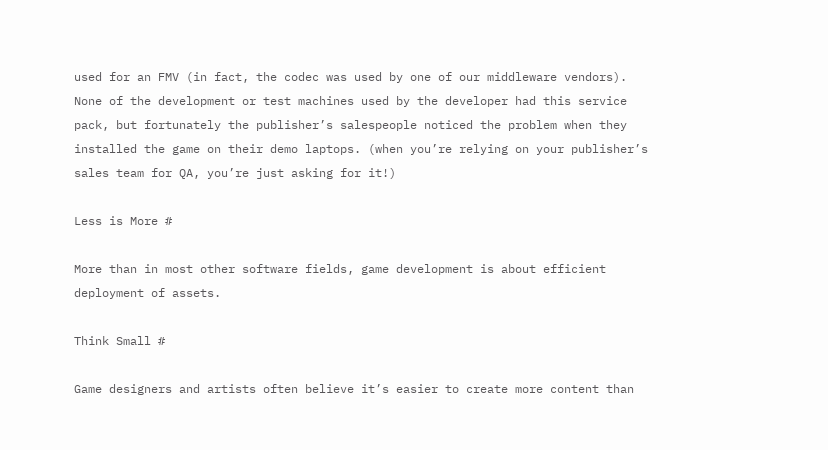used for an FMV (in fact, the codec was used by one of our middleware vendors). None of the development or test machines used by the developer had this service pack, but fortunately the publisher’s salespeople noticed the problem when they installed the game on their demo laptops. (when you’re relying on your publisher’s sales team for QA, you’re just asking for it!)

Less is More #

More than in most other software fields, game development is about efficient deployment of assets.

Think Small #

Game designers and artists often believe it’s easier to create more content than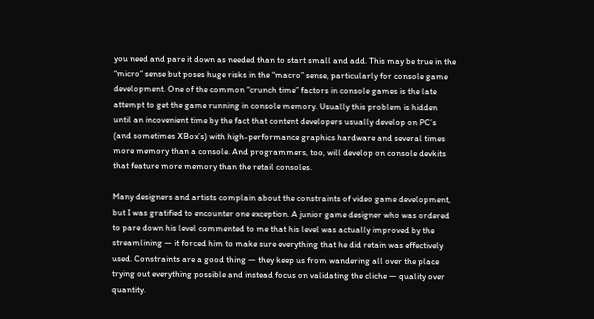you need and pare it down as needed than to start small and add. This may be true in the “micro” sense but poses huge risks in the “macro” sense, particularly for console game development. One of the common “crunch time” factors in console games is the late attempt to get the game running in console memory. Usually this problem is hidden until an incovenient time by the fact that content developers usually develop on PC’s (and sometimes XBox’s) with high-performance graphics hardware and several times more memory than a console. And programmers, too, will develop on console devkits that feature more memory than the retail consoles.

Many designers and artists complain about the constraints of video game development, but I was gratified to encounter one exception. A junior game designer who was ordered to pare down his level commented to me that his level was actually improved by the streamlining — it forced him to make sure everything that he did retain was effectively used. Constraints are a good thing — they keep us from wandering all over the place trying out everything possible and instead focus on validating the cliche — quality over quantity.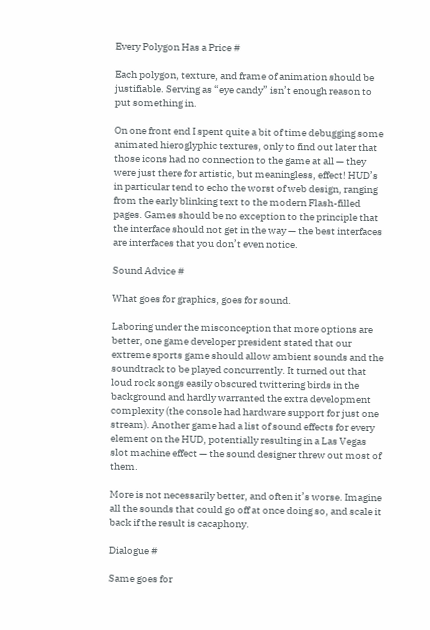Every Polygon Has a Price #

Each polygon, texture, and frame of animation should be justifiable. Serving as “eye candy” isn’t enough reason to put something in.

On one front end I spent quite a bit of time debugging some animated hieroglyphic textures, only to find out later that those icons had no connection to the game at all — they were just there for artistic, but meaningless, effect! HUD’s in particular tend to echo the worst of web design, ranging from the early blinking text to the modern Flash-filled pages. Games should be no exception to the principle that the interface should not get in the way — the best interfaces are interfaces that you don’t even notice.

Sound Advice #

What goes for graphics, goes for sound.

Laboring under the misconception that more options are better, one game developer president stated that our extreme sports game should allow ambient sounds and the soundtrack to be played concurrently. It turned out that loud rock songs easily obscured twittering birds in the background and hardly warranted the extra development complexity (the console had hardware support for just one stream). Another game had a list of sound effects for every element on the HUD, potentially resulting in a Las Vegas slot machine effect — the sound designer threw out most of them.

More is not necessarily better, and often it’s worse. Imagine all the sounds that could go off at once doing so, and scale it back if the result is cacaphony.

Dialogue #

Same goes for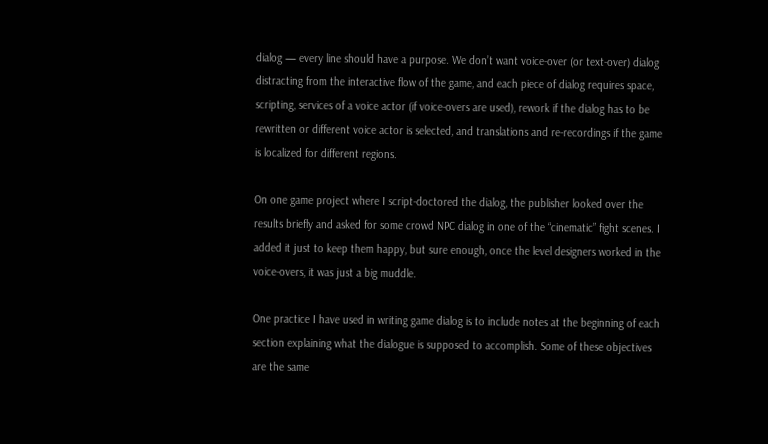dialog — every line should have a purpose. We don’t want voice-over (or text-over) dialog distracting from the interactive flow of the game, and each piece of dialog requires space, scripting, services of a voice actor (if voice-overs are used), rework if the dialog has to be rewritten or different voice actor is selected, and translations and re-recordings if the game is localized for different regions.

On one game project where I script-doctored the dialog, the publisher looked over the results briefly and asked for some crowd NPC dialog in one of the “cinematic” fight scenes. I added it just to keep them happy, but sure enough, once the level designers worked in the voice-overs, it was just a big muddle.

One practice I have used in writing game dialog is to include notes at the beginning of each section explaining what the dialogue is supposed to accomplish. Some of these objectives are the same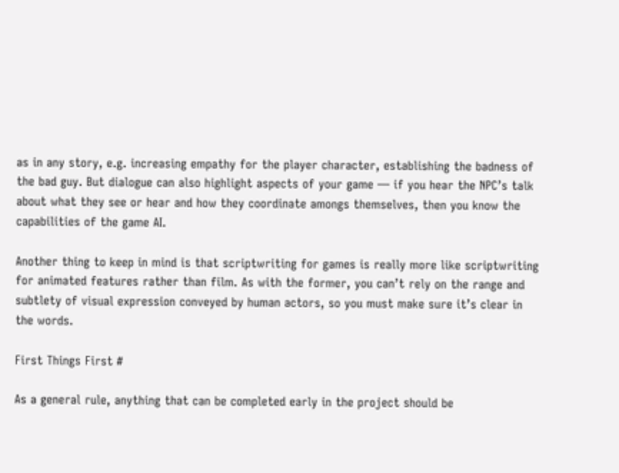as in any story, e.g. increasing empathy for the player character, establishing the badness of the bad guy. But dialogue can also highlight aspects of your game — if you hear the NPC’s talk about what they see or hear and how they coordinate amongs themselves, then you know the capabilities of the game AI.

Another thing to keep in mind is that scriptwriting for games is really more like scriptwriting for animated features rather than film. As with the former, you can’t rely on the range and subtlety of visual expression conveyed by human actors, so you must make sure it’s clear in the words.

First Things First #

As a general rule, anything that can be completed early in the project should be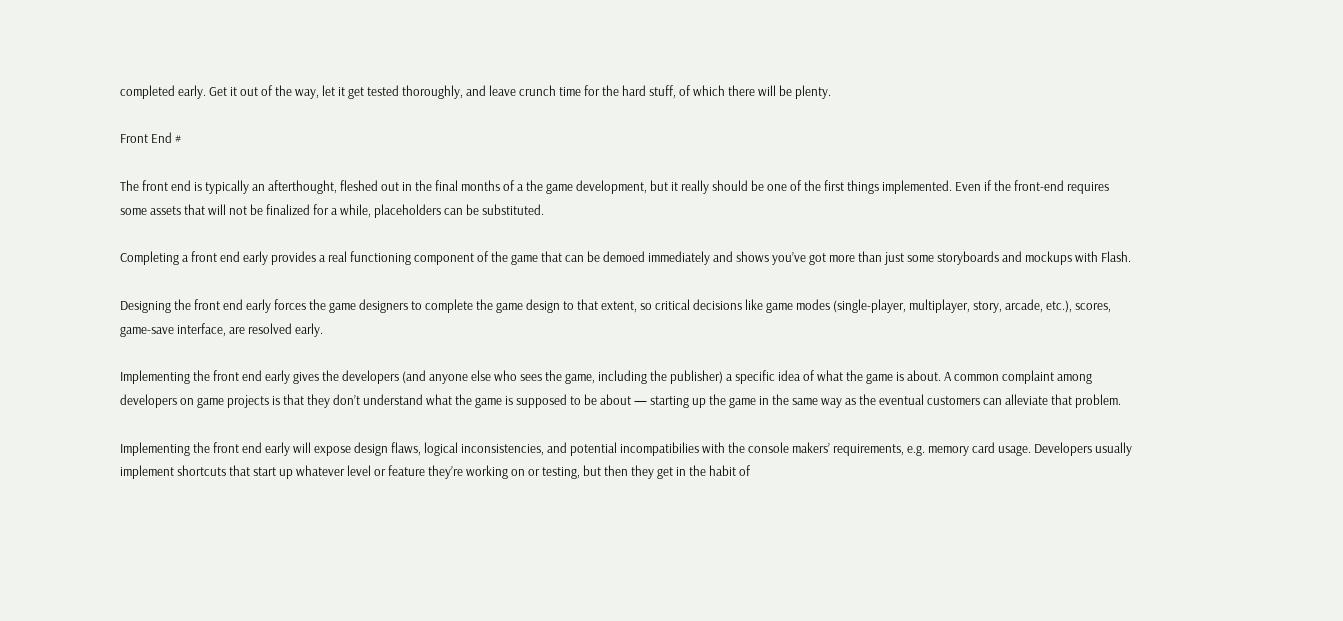completed early. Get it out of the way, let it get tested thoroughly, and leave crunch time for the hard stuff, of which there will be plenty.

Front End #

The front end is typically an afterthought, fleshed out in the final months of a the game development, but it really should be one of the first things implemented. Even if the front-end requires some assets that will not be finalized for a while, placeholders can be substituted.

Completing a front end early provides a real functioning component of the game that can be demoed immediately and shows you’ve got more than just some storyboards and mockups with Flash.

Designing the front end early forces the game designers to complete the game design to that extent, so critical decisions like game modes (single-player, multiplayer, story, arcade, etc.), scores, game-save interface, are resolved early.

Implementing the front end early gives the developers (and anyone else who sees the game, including the publisher) a specific idea of what the game is about. A common complaint among developers on game projects is that they don’t understand what the game is supposed to be about — starting up the game in the same way as the eventual customers can alleviate that problem.

Implementing the front end early will expose design flaws, logical inconsistencies, and potential incompatibilies with the console makers’ requirements, e.g. memory card usage. Developers usually implement shortcuts that start up whatever level or feature they’re working on or testing, but then they get in the habit of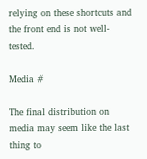relying on these shortcuts and the front end is not well-tested.

Media #

The final distribution on media may seem like the last thing to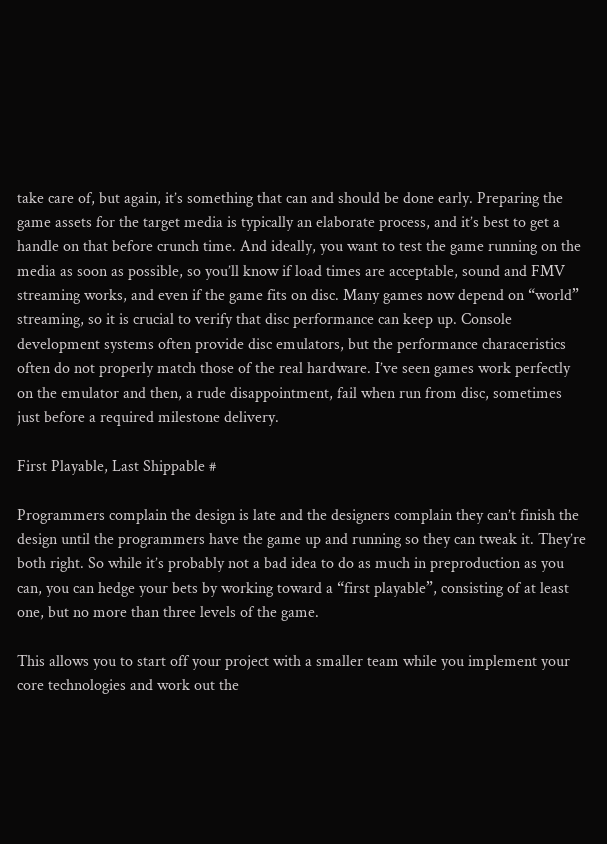take care of, but again, it’s something that can and should be done early. Preparing the game assets for the target media is typically an elaborate process, and it’s best to get a handle on that before crunch time. And ideally, you want to test the game running on the media as soon as possible, so you’ll know if load times are acceptable, sound and FMV streaming works, and even if the game fits on disc. Many games now depend on “world” streaming, so it is crucial to verify that disc performance can keep up. Console development systems often provide disc emulators, but the performance characeristics often do not properly match those of the real hardware. I’ve seen games work perfectly on the emulator and then, a rude disappointment, fail when run from disc, sometimes just before a required milestone delivery.

First Playable, Last Shippable #

Programmers complain the design is late and the designers complain they can’t finish the design until the programmers have the game up and running so they can tweak it. They’re both right. So while it’s probably not a bad idea to do as much in preproduction as you can, you can hedge your bets by working toward a “first playable”, consisting of at least one, but no more than three levels of the game.

This allows you to start off your project with a smaller team while you implement your core technologies and work out the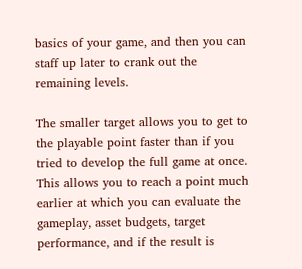basics of your game, and then you can staff up later to crank out the remaining levels.

The smaller target allows you to get to the playable point faster than if you tried to develop the full game at once. This allows you to reach a point much earlier at which you can evaluate the gameplay, asset budgets, target performance, and if the result is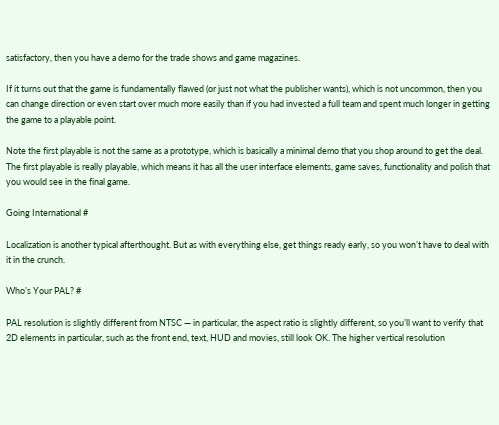satisfactory, then you have a demo for the trade shows and game magazines.

If it turns out that the game is fundamentally flawed (or just not what the publisher wants), which is not uncommon, then you can change direction or even start over much more easily than if you had invested a full team and spent much longer in getting the game to a playable point.

Note the first playable is not the same as a prototype, which is basically a minimal demo that you shop around to get the deal. The first playable is really playable, which means it has all the user interface elements, game saves, functionality and polish that you would see in the final game.

Going International #

Localization is another typical afterthought. But as with everything else, get things ready early, so you won’t have to deal with it in the crunch.

Who’s Your PAL? #

PAL resolution is slightly different from NTSC — in particular, the aspect ratio is slightly different, so you’ll want to verify that 2D elements in particular, such as the front end, text, HUD and movies, still look OK. The higher vertical resolution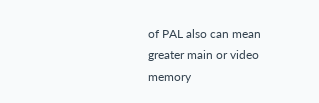of PAL also can mean greater main or video memory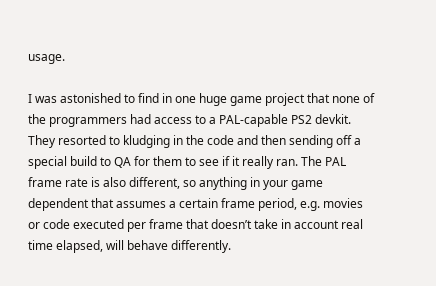usage.

I was astonished to find in one huge game project that none of the programmers had access to a PAL-capable PS2 devkit. They resorted to kludging in the code and then sending off a special build to QA for them to see if it really ran. The PAL frame rate is also different, so anything in your game dependent that assumes a certain frame period, e.g. movies or code executed per frame that doesn’t take in account real time elapsed, will behave differently.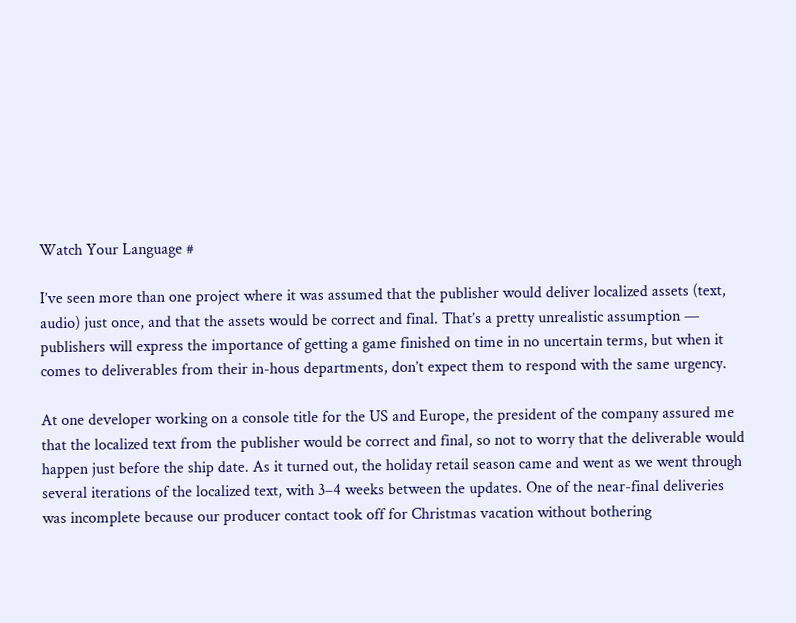Watch Your Language #

I’ve seen more than one project where it was assumed that the publisher would deliver localized assets (text, audio) just once, and that the assets would be correct and final. That’s a pretty unrealistic assumption — publishers will express the importance of getting a game finished on time in no uncertain terms, but when it comes to deliverables from their in-hous departments, don’t expect them to respond with the same urgency.

At one developer working on a console title for the US and Europe, the president of the company assured me that the localized text from the publisher would be correct and final, so not to worry that the deliverable would happen just before the ship date. As it turned out, the holiday retail season came and went as we went through several iterations of the localized text, with 3–4 weeks between the updates. One of the near-final deliveries was incomplete because our producer contact took off for Christmas vacation without bothering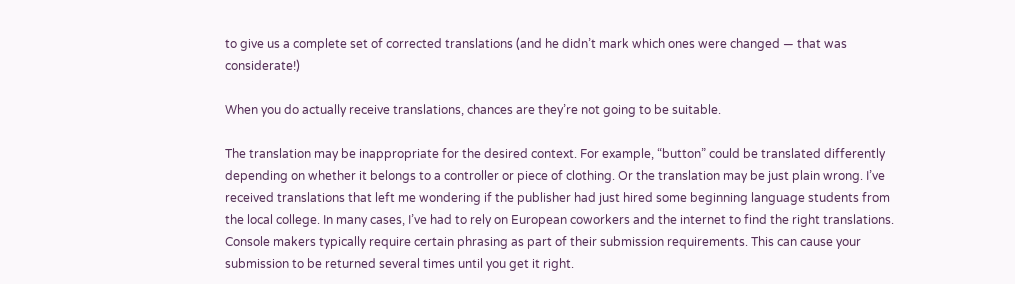to give us a complete set of corrected translations (and he didn’t mark which ones were changed — that was considerate!)

When you do actually receive translations, chances are they’re not going to be suitable.

The translation may be inappropriate for the desired context. For example, “button” could be translated differently depending on whether it belongs to a controller or piece of clothing. Or the translation may be just plain wrong. I’ve received translations that left me wondering if the publisher had just hired some beginning language students from the local college. In many cases, I’ve had to rely on European coworkers and the internet to find the right translations. Console makers typically require certain phrasing as part of their submission requirements. This can cause your submission to be returned several times until you get it right.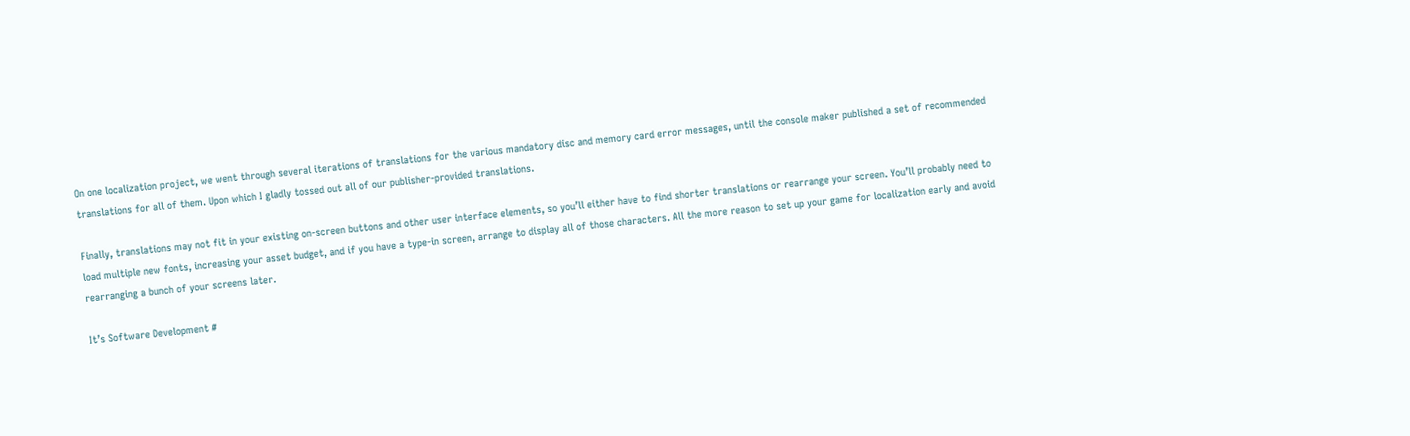On one localization project, we went through several iterations of translations for the various mandatory disc and memory card error messages, until the console maker published a set of recommended translations for all of them. Upon which I gladly tossed out all of our publisher-provided translations.

Finally, translations may not fit in your existing on-screen buttons and other user interface elements, so you’ll either have to find shorter translations or rearrange your screen. You’ll probably need to load multiple new fonts, increasing your asset budget, and if you have a type-in screen, arrange to display all of those characters. All the more reason to set up your game for localization early and avoid rearranging a bunch of your screens later.

It’s Software Development #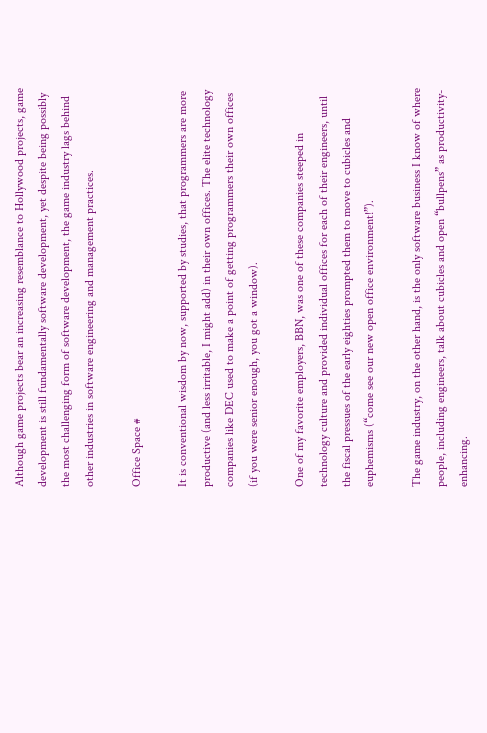Although game projects bear an increasing resemblance to Hollywood projects, game development is still fundamentally software development, yet despite being possibly the most challenging form of software development, the game industry lags behind other industries in software engineering and management practices.

Office Space #

It is conventional wisdom by now, supported by studies, that programmers are more productive (and less irritable, I might add) in their own offices. The elite technology companies like DEC used to make a point of getting programmers their own offices (if you were senior enough, you got a window).

One of my favorite employers, BBN, was one of these companies steeped in technology culture and provided individual offices for each of their engineers, until the fiscal pressues of the early eighties prompted them to move to cubicles and euphemisms (“come see our new open office environment!”).

The game industry, on the other hand, is the only software business I know of where people, including engineers, talk about cubicles and open “bullpens” as productivity-enhancing.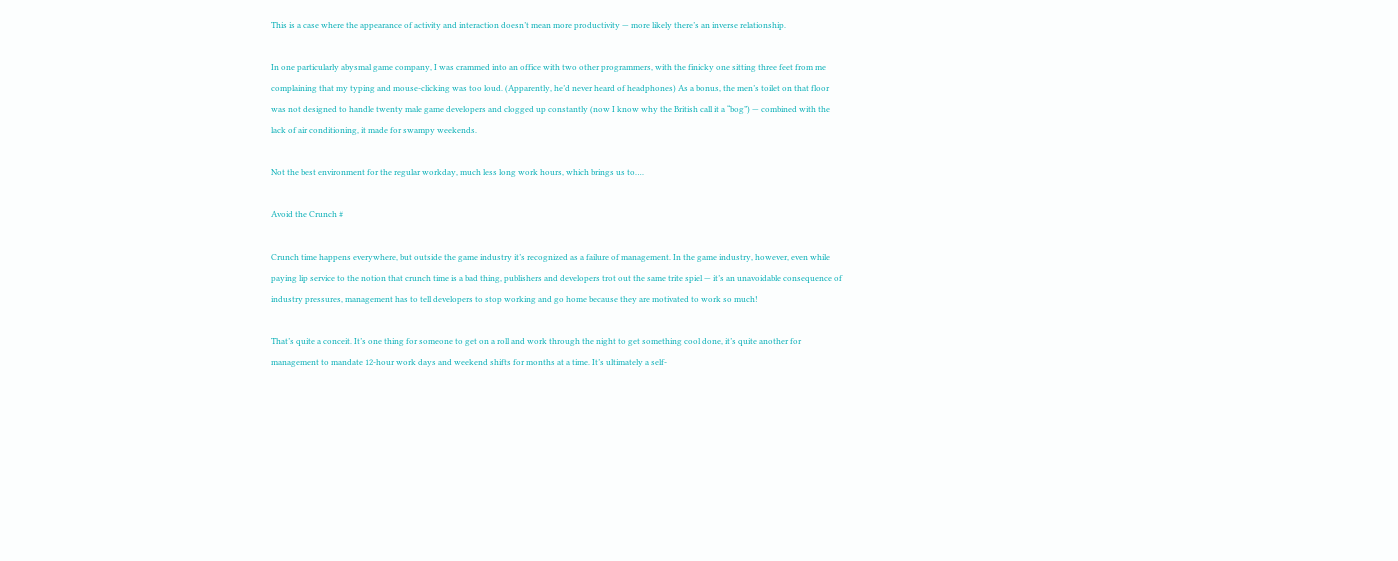This is a case where the appearance of activity and interaction doesn’t mean more productivity — more likely there’s an inverse relationship.

In one particularly abysmal game company, I was crammed into an office with two other programmers, with the finicky one sitting three feet from me complaining that my typing and mouse-clicking was too loud. (Apparently, he’d never heard of headphones) As a bonus, the men’s toilet on that floor was not designed to handle twenty male game developers and clogged up constantly (now I know why the British call it a “bog”) — combined with the lack of air conditioning, it made for swampy weekends.

Not the best environment for the regular workday, much less long work hours, which brings us to….

Avoid the Crunch #

Crunch time happens everywhere, but outside the game industry it’s recognized as a failure of management. In the game industry, however, even while paying lip service to the notion that crunch time is a bad thing, publishers and developers trot out the same trite spiel — it’s an unavoidable consequence of industry pressures, management has to tell developers to stop working and go home because they are motivated to work so much!

That’s quite a conceit. It’s one thing for someone to get on a roll and work through the night to get something cool done, it’s quite another for management to mandate 12-hour work days and weekend shifts for months at a time. It’s ultimately a self-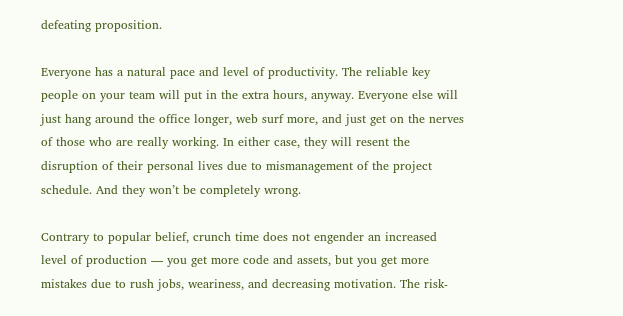defeating proposition.

Everyone has a natural pace and level of productivity. The reliable key people on your team will put in the extra hours, anyway. Everyone else will just hang around the office longer, web surf more, and just get on the nerves of those who are really working. In either case, they will resent the disruption of their personal lives due to mismanagement of the project schedule. And they won’t be completely wrong.

Contrary to popular belief, crunch time does not engender an increased level of production — you get more code and assets, but you get more mistakes due to rush jobs, weariness, and decreasing motivation. The risk-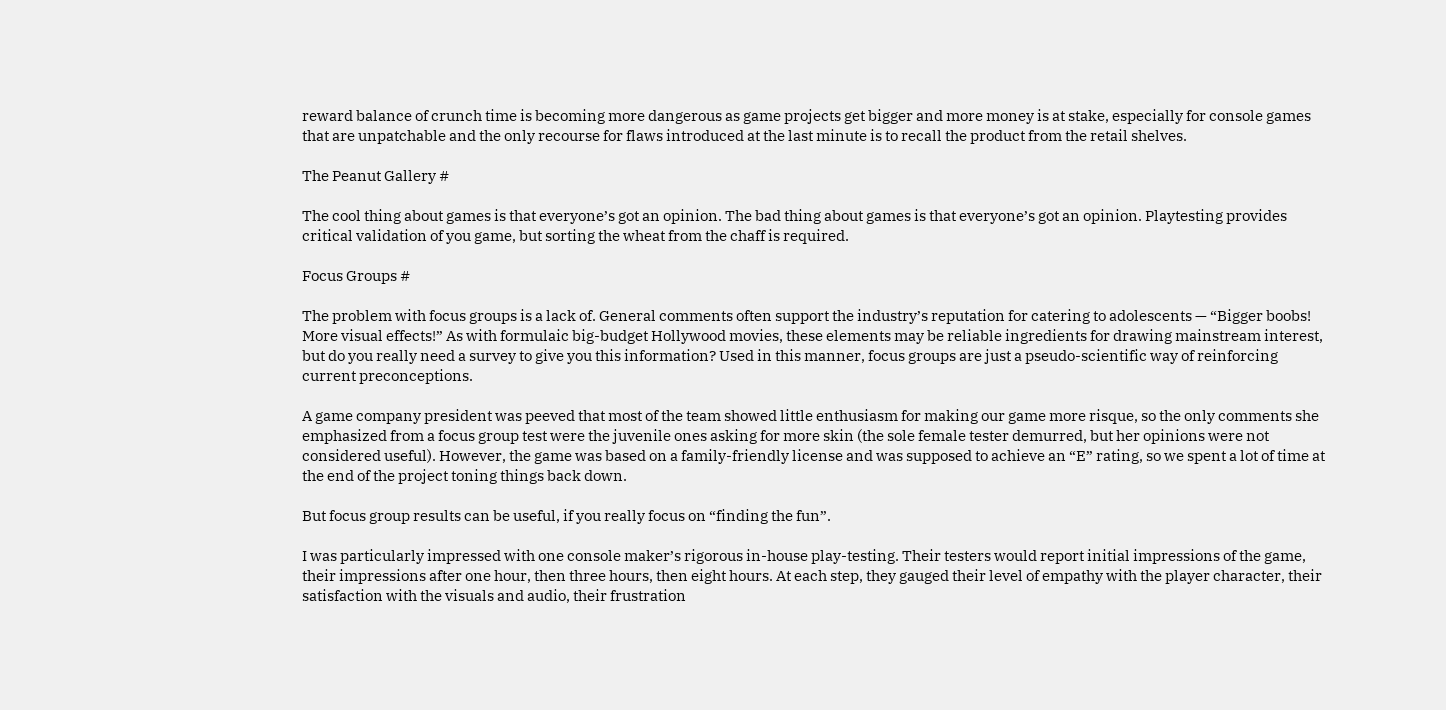reward balance of crunch time is becoming more dangerous as game projects get bigger and more money is at stake, especially for console games that are unpatchable and the only recourse for flaws introduced at the last minute is to recall the product from the retail shelves.

The Peanut Gallery #

The cool thing about games is that everyone’s got an opinion. The bad thing about games is that everyone’s got an opinion. Playtesting provides critical validation of you game, but sorting the wheat from the chaff is required.

Focus Groups #

The problem with focus groups is a lack of. General comments often support the industry’s reputation for catering to adolescents — “Bigger boobs! More visual effects!” As with formulaic big-budget Hollywood movies, these elements may be reliable ingredients for drawing mainstream interest, but do you really need a survey to give you this information? Used in this manner, focus groups are just a pseudo-scientific way of reinforcing current preconceptions.

A game company president was peeved that most of the team showed little enthusiasm for making our game more risque, so the only comments she emphasized from a focus group test were the juvenile ones asking for more skin (the sole female tester demurred, but her opinions were not considered useful). However, the game was based on a family-friendly license and was supposed to achieve an “E” rating, so we spent a lot of time at the end of the project toning things back down.

But focus group results can be useful, if you really focus on “finding the fun”.

I was particularly impressed with one console maker’s rigorous in-house play-testing. Their testers would report initial impressions of the game, their impressions after one hour, then three hours, then eight hours. At each step, they gauged their level of empathy with the player character, their satisfaction with the visuals and audio, their frustration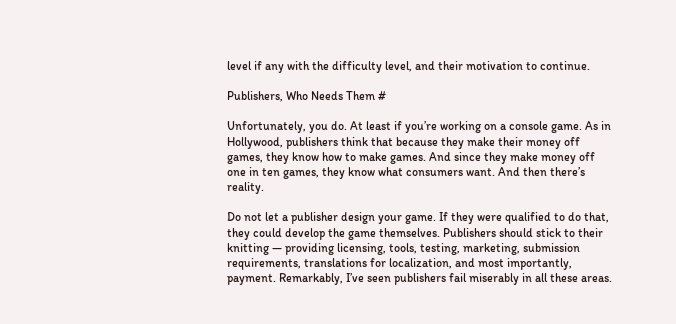level if any with the difficulty level, and their motivation to continue.

Publishers, Who Needs Them #

Unfortunately, you do. At least if you’re working on a console game. As in Hollywood, publishers think that because they make their money off games, they know how to make games. And since they make money off one in ten games, they know what consumers want. And then there’s reality.

Do not let a publisher design your game. If they were qualified to do that, they could develop the game themselves. Publishers should stick to their knitting — providing licensing, tools, testing, marketing, submission requirements, translations for localization, and most importantly, payment. Remarkably, I’ve seen publishers fail miserably in all these areas.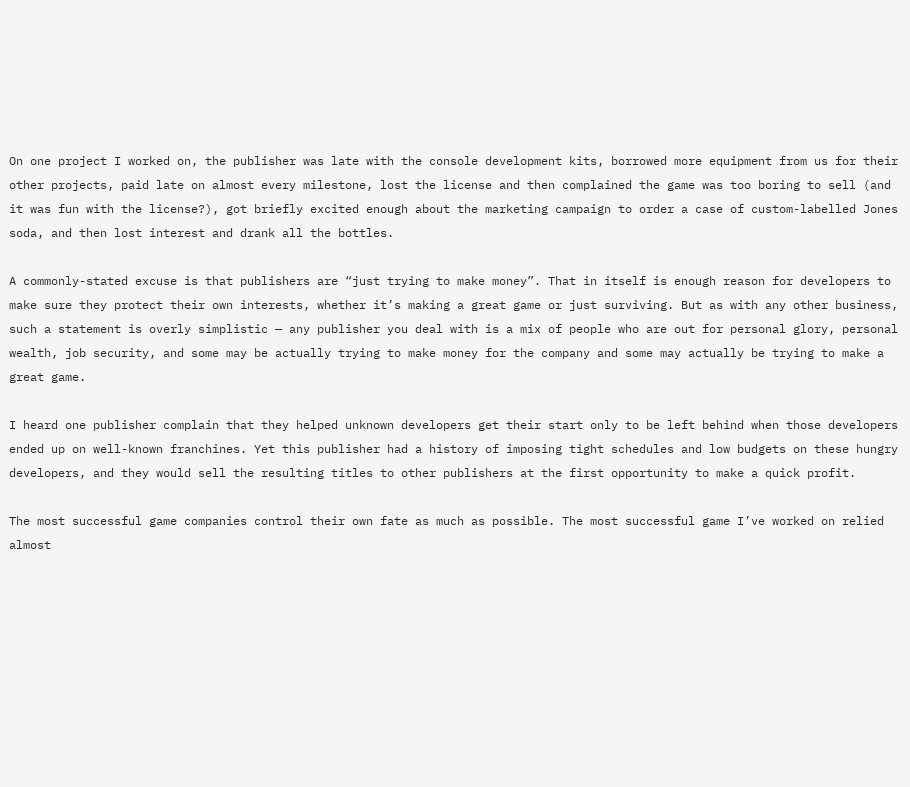On one project I worked on, the publisher was late with the console development kits, borrowed more equipment from us for their other projects, paid late on almost every milestone, lost the license and then complained the game was too boring to sell (and it was fun with the license?), got briefly excited enough about the marketing campaign to order a case of custom-labelled Jones soda, and then lost interest and drank all the bottles.

A commonly-stated excuse is that publishers are “just trying to make money”. That in itself is enough reason for developers to make sure they protect their own interests, whether it’s making a great game or just surviving. But as with any other business, such a statement is overly simplistic — any publisher you deal with is a mix of people who are out for personal glory, personal wealth, job security, and some may be actually trying to make money for the company and some may actually be trying to make a great game.

I heard one publisher complain that they helped unknown developers get their start only to be left behind when those developers ended up on well-known franchines. Yet this publisher had a history of imposing tight schedules and low budgets on these hungry developers, and they would sell the resulting titles to other publishers at the first opportunity to make a quick profit.

The most successful game companies control their own fate as much as possible. The most successful game I’ve worked on relied almost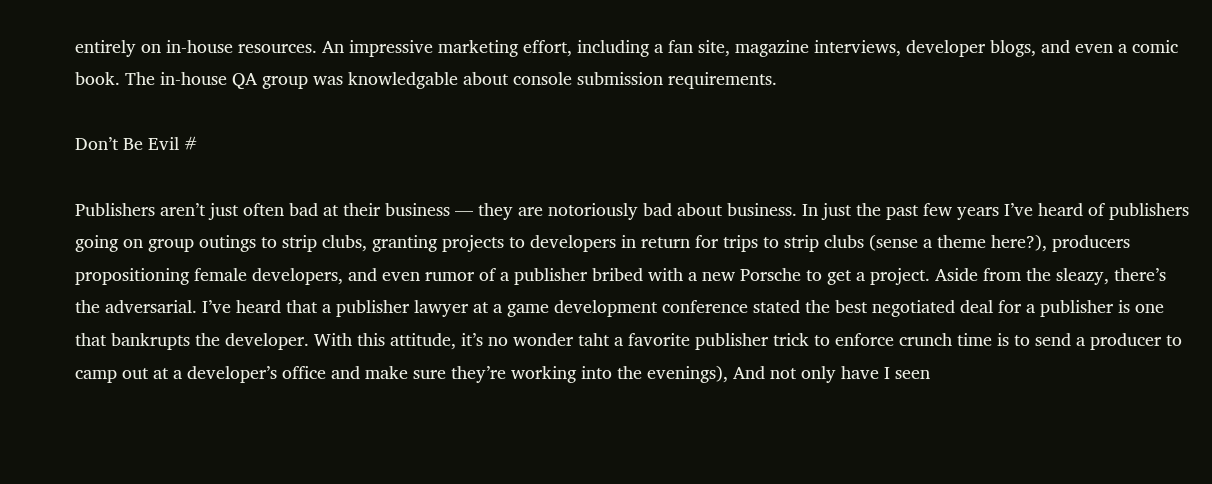entirely on in-house resources. An impressive marketing effort, including a fan site, magazine interviews, developer blogs, and even a comic book. The in-house QA group was knowledgable about console submission requirements.

Don’t Be Evil #

Publishers aren’t just often bad at their business — they are notoriously bad about business. In just the past few years I’ve heard of publishers going on group outings to strip clubs, granting projects to developers in return for trips to strip clubs (sense a theme here?), producers propositioning female developers, and even rumor of a publisher bribed with a new Porsche to get a project. Aside from the sleazy, there’s the adversarial. I’ve heard that a publisher lawyer at a game development conference stated the best negotiated deal for a publisher is one that bankrupts the developer. With this attitude, it’s no wonder taht a favorite publisher trick to enforce crunch time is to send a producer to camp out at a developer’s office and make sure they’re working into the evenings), And not only have I seen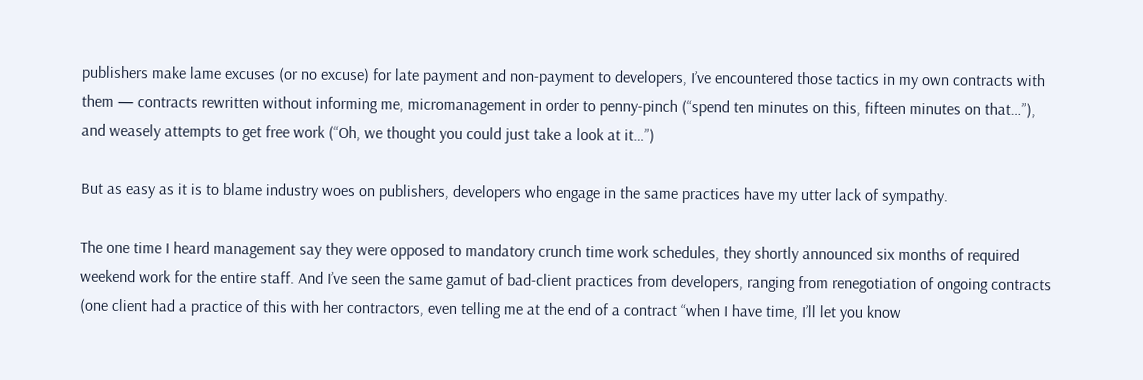publishers make lame excuses (or no excuse) for late payment and non-payment to developers, I’ve encountered those tactics in my own contracts with them — contracts rewritten without informing me, micromanagement in order to penny-pinch (“spend ten minutes on this, fifteen minutes on that…”), and weasely attempts to get free work (“Oh, we thought you could just take a look at it…”)

But as easy as it is to blame industry woes on publishers, developers who engage in the same practices have my utter lack of sympathy.

The one time I heard management say they were opposed to mandatory crunch time work schedules, they shortly announced six months of required weekend work for the entire staff. And I’ve seen the same gamut of bad-client practices from developers, ranging from renegotiation of ongoing contracts (one client had a practice of this with her contractors, even telling me at the end of a contract “when I have time, I’ll let you know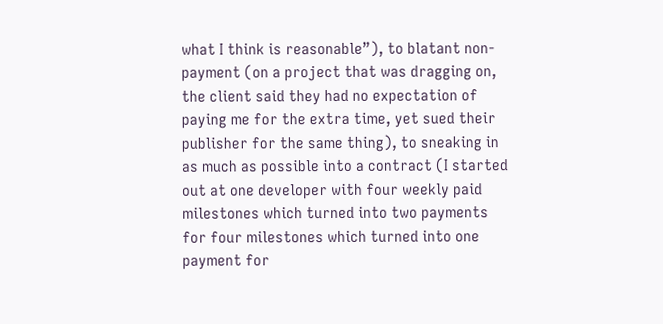what I think is reasonable”), to blatant non-payment (on a project that was dragging on, the client said they had no expectation of paying me for the extra time, yet sued their publisher for the same thing), to sneaking in as much as possible into a contract (I started out at one developer with four weekly paid milestones which turned into two payments for four milestones which turned into one payment for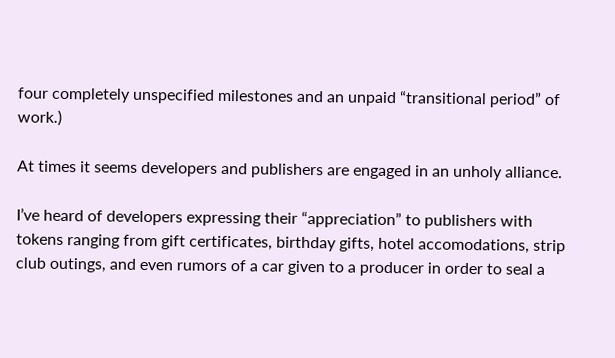four completely unspecified milestones and an unpaid “transitional period” of work.)

At times it seems developers and publishers are engaged in an unholy alliance.

I’ve heard of developers expressing their “appreciation” to publishers with tokens ranging from gift certificates, birthday gifts, hotel accomodations, strip club outings, and even rumors of a car given to a producer in order to seal a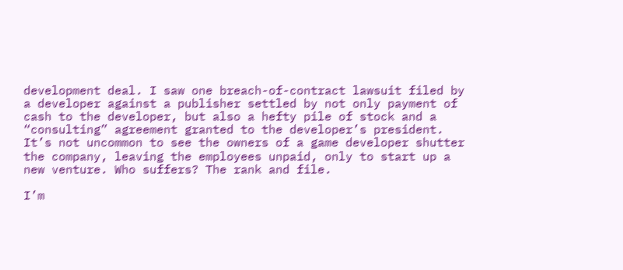development deal. I saw one breach-of-contract lawsuit filed by a developer against a publisher settled by not only payment of cash to the developer, but also a hefty pile of stock and a “consulting” agreement granted to the developer’s president. It’s not uncommon to see the owners of a game developer shutter the company, leaving the employees unpaid, only to start up a new venture. Who suffers? The rank and file.

I’m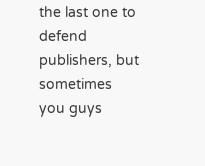the last one to defend publishers, but sometimes you guys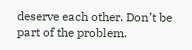deserve each other. Don’t be part of the problem.